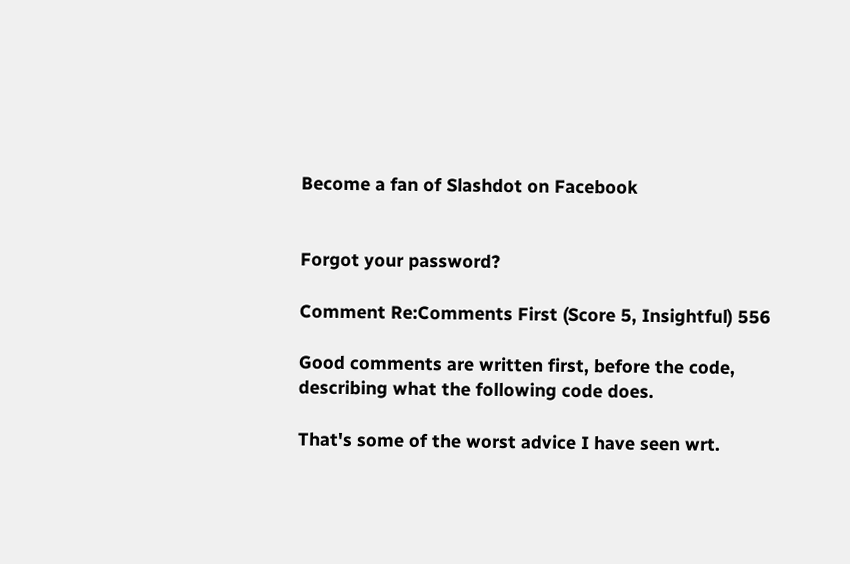Become a fan of Slashdot on Facebook


Forgot your password?

Comment Re:Comments First (Score 5, Insightful) 556

Good comments are written first, before the code, describing what the following code does.

That's some of the worst advice I have seen wrt.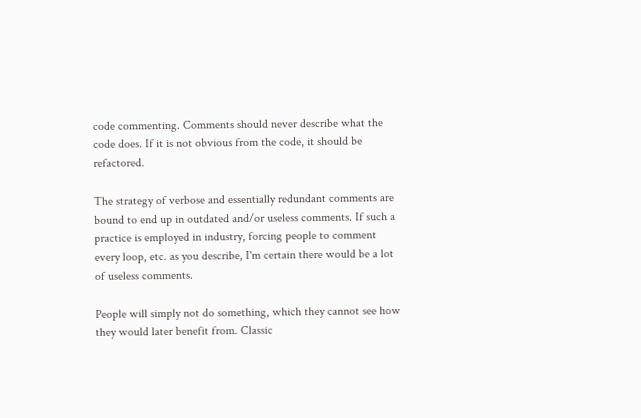code commenting. Comments should never describe what the code does. If it is not obvious from the code, it should be refactored.

The strategy of verbose and essentially redundant comments are bound to end up in outdated and/or useless comments. If such a practice is employed in industry, forcing people to comment every loop, etc. as you describe, I'm certain there would be a lot of useless comments.

People will simply not do something, which they cannot see how they would later benefit from. Classic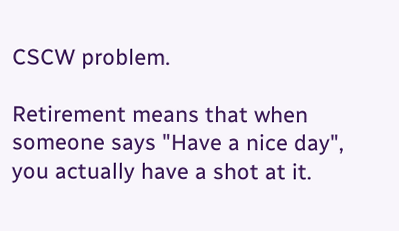CSCW problem.

Retirement means that when someone says "Have a nice day", you actually have a shot at it.